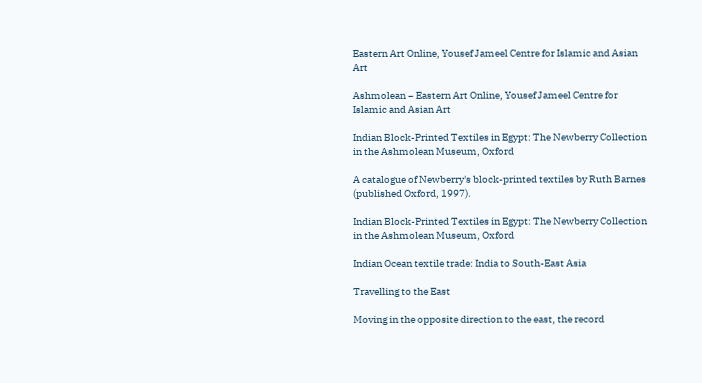Eastern Art Online, Yousef Jameel Centre for Islamic and Asian Art

Ashmolean − Eastern Art Online, Yousef Jameel Centre for Islamic and Asian Art

Indian Block-Printed Textiles in Egypt: The Newberry Collection in the Ashmolean Museum, Oxford

A catalogue of Newberry's block-printed textiles by Ruth Barnes (published Oxford, 1997).

Indian Block-Printed Textiles in Egypt: The Newberry Collection in the Ashmolean Museum, Oxford

Indian Ocean textile trade: India to South-East Asia

Travelling to the East

Moving in the opposite direction to the east, the record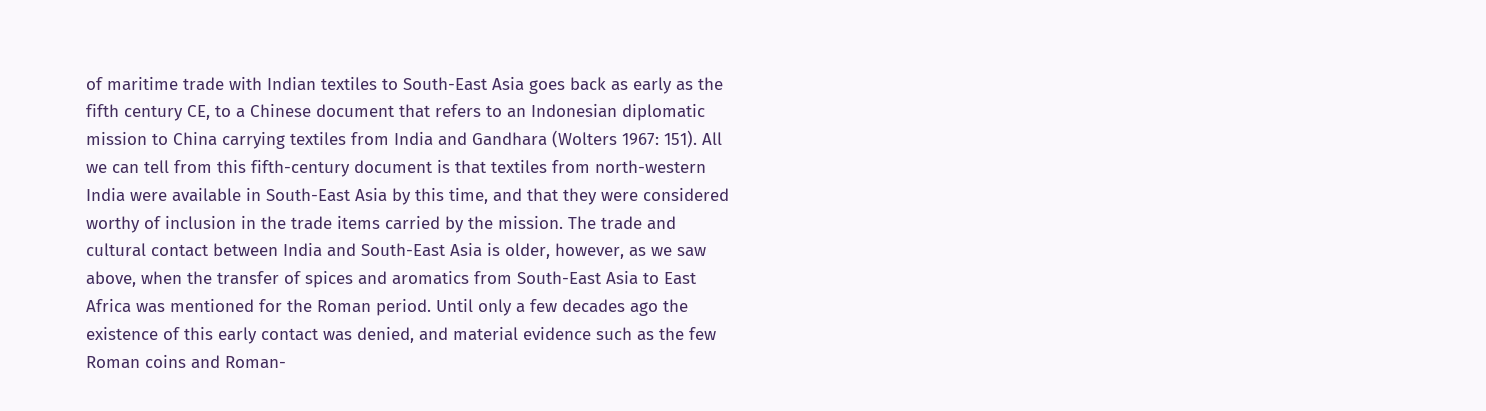of maritime trade with Indian textiles to South-East Asia goes back as early as the fifth century CE, to a Chinese document that refers to an Indonesian diplomatic mission to China carrying textiles from India and Gandhara (Wolters 1967: 151). All we can tell from this fifth-century document is that textiles from north-western India were available in South-East Asia by this time, and that they were considered worthy of inclusion in the trade items carried by the mission. The trade and cultural contact between India and South-East Asia is older, however, as we saw above, when the transfer of spices and aromatics from South-East Asia to East Africa was mentioned for the Roman period. Until only a few decades ago the existence of this early contact was denied, and material evidence such as the few Roman coins and Roman-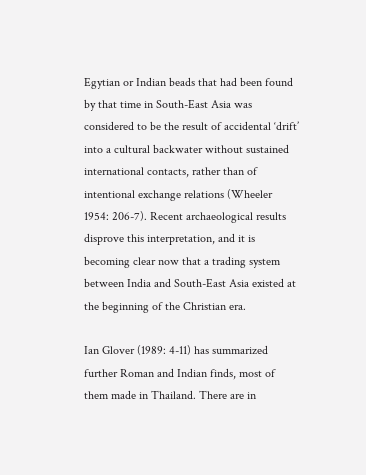Egytian or Indian beads that had been found by that time in South-East Asia was considered to be the result of accidental ‘drift’ into a cultural backwater without sustained international contacts, rather than of intentional exchange relations (Wheeler 1954: 206-7). Recent archaeological results disprove this interpretation, and it is becoming clear now that a trading system between India and South-East Asia existed at the beginning of the Christian era.

Ian Glover (1989: 4-11) has summarized further Roman and Indian finds, most of them made in Thailand. There are in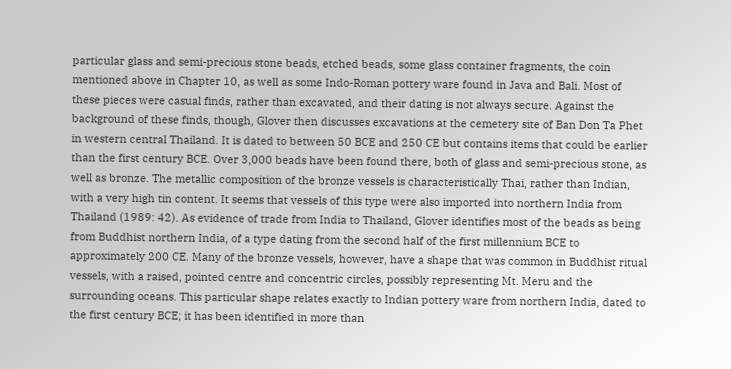particular glass and semi-precious stone beads, etched beads, some glass container fragments, the coin mentioned above in Chapter 10, as well as some Indo-Roman pottery ware found in Java and Bali. Most of these pieces were casual finds, rather than excavated, and their dating is not always secure. Against the background of these finds, though, Glover then discusses excavations at the cemetery site of Ban Don Ta Phet in western central Thailand. It is dated to between 50 BCE and 250 CE but contains items that could be earlier than the first century BCE. Over 3,000 beads have been found there, both of glass and semi-precious stone, as well as bronze. The metallic composition of the bronze vessels is characteristically Thai, rather than Indian, with a very high tin content. It seems that vessels of this type were also imported into northern India from Thailand (1989: 42). As evidence of trade from India to Thailand, Glover identifies most of the beads as being from Buddhist northern India, of a type dating from the second half of the first millennium BCE to approximately 200 CE. Many of the bronze vessels, however, have a shape that was common in Buddhist ritual vessels, with a raised, pointed centre and concentric circles, possibly representing Mt. Meru and the surrounding oceans. This particular shape relates exactly to Indian pottery ware from northern India, dated to the first century BCE; it has been identified in more than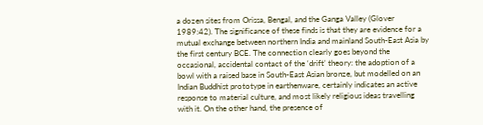a dozen sites from Orissa, Bengal, and the Ganga Valley (Glover 1989:42). The significance of these finds is that they are evidence for a mutual exchange between northern India and mainland South-East Asia by the first century BCE. The connection clearly goes beyond the occasional, accidental contact of the ‘drift’ theory: the adoption of a bowl with a raised base in South-East Asian bronze, but modelled on an Indian Buddhist prototype in earthenware, certainly indicates an active response to material culture, and most likely religious ideas travelling with it. On the other hand, the presence of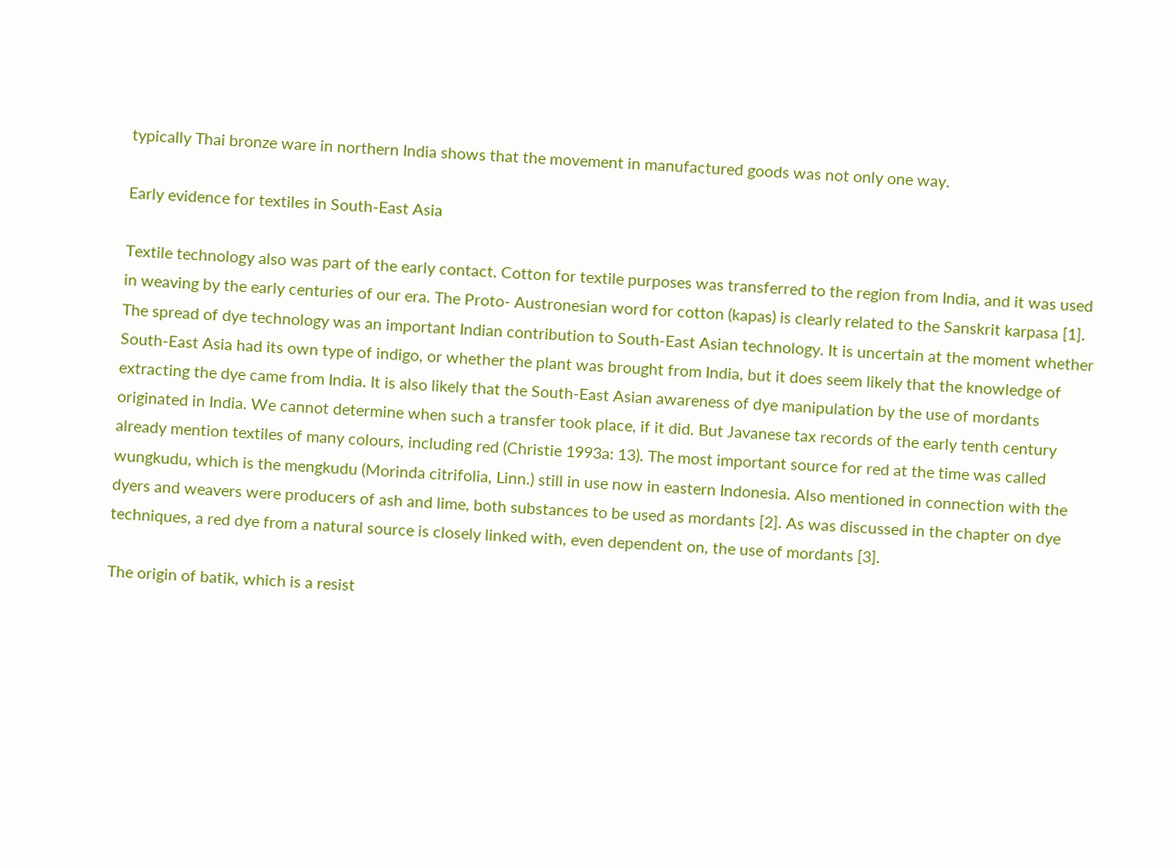typically Thai bronze ware in northern India shows that the movement in manufactured goods was not only one way.

Early evidence for textiles in South-East Asia

Textile technology also was part of the early contact. Cotton for textile purposes was transferred to the region from India, and it was used in weaving by the early centuries of our era. The Proto- Austronesian word for cotton (kapas) is clearly related to the Sanskrit karpasa [1]. The spread of dye technology was an important Indian contribution to South-East Asian technology. It is uncertain at the moment whether South-East Asia had its own type of indigo, or whether the plant was brought from India, but it does seem likely that the knowledge of extracting the dye came from India. It is also likely that the South-East Asian awareness of dye manipulation by the use of mordants originated in India. We cannot determine when such a transfer took place, if it did. But Javanese tax records of the early tenth century already mention textiles of many colours, including red (Christie 1993a: 13). The most important source for red at the time was called wungkudu, which is the mengkudu (Morinda citrifolia, Linn.) still in use now in eastern Indonesia. Also mentioned in connection with the dyers and weavers were producers of ash and lime, both substances to be used as mordants [2]. As was discussed in the chapter on dye techniques, a red dye from a natural source is closely linked with, even dependent on, the use of mordants [3].

The origin of batik, which is a resist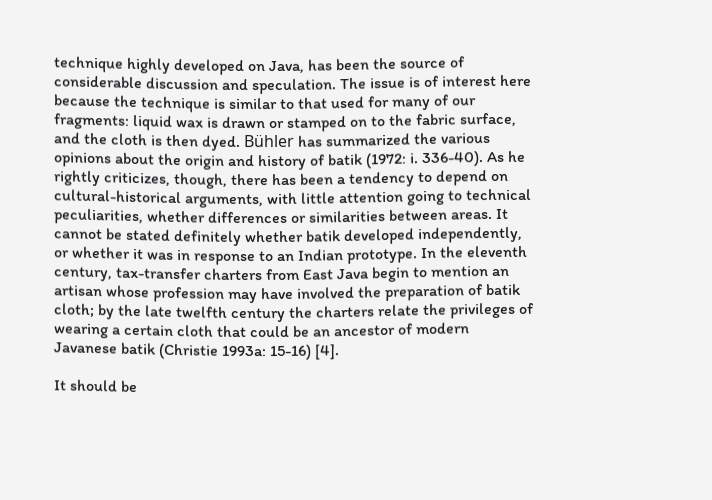technique highly developed on Java, has been the source of considerable discussion and speculation. The issue is of interest here because the technique is similar to that used for many of our fragments: liquid wax is drawn or stamped on to the fabric surface, and the cloth is then dyed. Bühler has summarized the various opinions about the origin and history of batik (1972: i. 336-40). As he rightly criticizes, though, there has been a tendency to depend on cultural-historical arguments, with little attention going to technical peculiarities, whether differences or similarities between areas. It cannot be stated definitely whether batik developed independently, or whether it was in response to an Indian prototype. In the eleventh century, tax-transfer charters from East Java begin to mention an artisan whose profession may have involved the preparation of batik cloth; by the late twelfth century the charters relate the privileges of wearing a certain cloth that could be an ancestor of modern Javanese batik (Christie 1993a: 15-16) [4].

It should be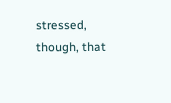stressed, though, that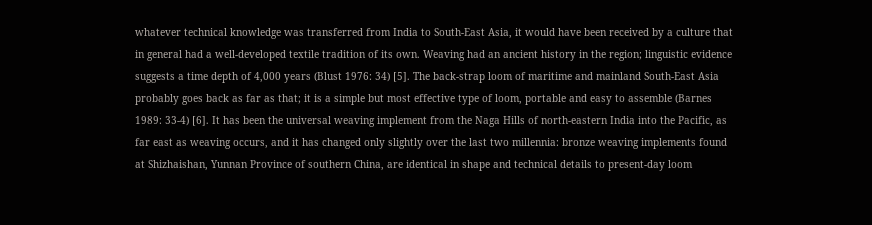whatever technical knowledge was transferred from India to South-East Asia, it would have been received by a culture that in general had a well-developed textile tradition of its own. Weaving had an ancient history in the region; linguistic evidence suggests a time depth of 4,000 years (Blust 1976: 34) [5]. The back-strap loom of maritime and mainland South-East Asia probably goes back as far as that; it is a simple but most effective type of loom, portable and easy to assemble (Barnes 1989: 33-4) [6]. It has been the universal weaving implement from the Naga Hills of north-eastern India into the Pacific, as far east as weaving occurs, and it has changed only slightly over the last two millennia: bronze weaving implements found at Shizhaishan, Yunnan Province of southern China, are identical in shape and technical details to present-day loom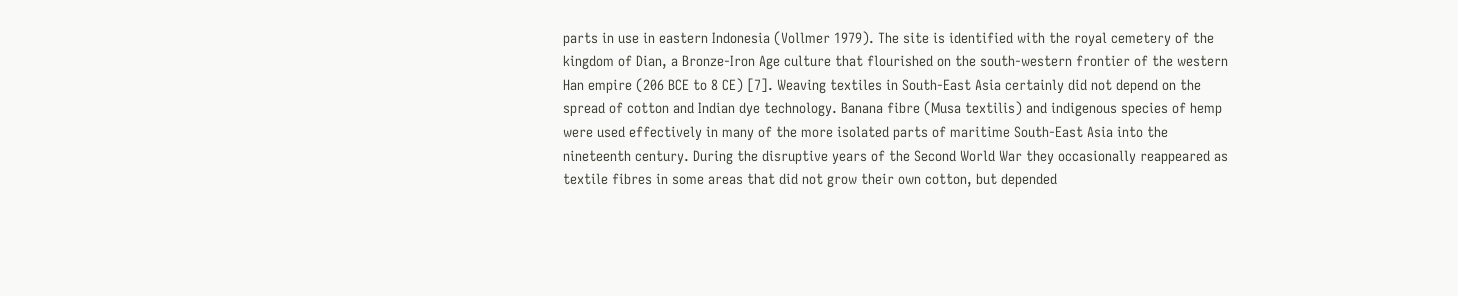parts in use in eastern Indonesia (Vollmer 1979). The site is identified with the royal cemetery of the kingdom of Dian, a Bronze-Iron Age culture that flourished on the south-western frontier of the western Han empire (206 BCE to 8 CE) [7]. Weaving textiles in South-East Asia certainly did not depend on the spread of cotton and Indian dye technology. Banana fibre (Musa textilis) and indigenous species of hemp were used effectively in many of the more isolated parts of maritime South-East Asia into the nineteenth century. During the disruptive years of the Second World War they occasionally reappeared as textile fibres in some areas that did not grow their own cotton, but depended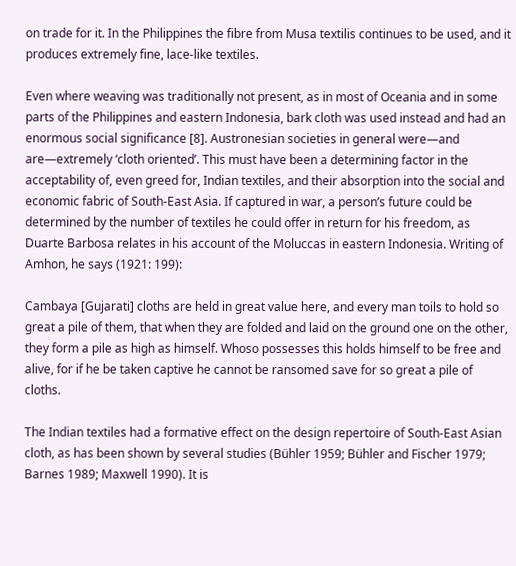on trade for it. In the Philippines the fibre from Musa textilis continues to be used, and it produces extremely fine, lace-like textiles.

Even where weaving was traditionally not present, as in most of Oceania and in some parts of the Philippines and eastern Indonesia, bark cloth was used instead and had an enormous social significance [8]. Austronesian societies in general were—and are—extremely ‘cloth oriented’. This must have been a determining factor in the acceptability of, even greed for, Indian textiles, and their absorption into the social and economic fabric of South-East Asia. If captured in war, a person’s future could be determined by the number of textiles he could offer in return for his freedom, as Duarte Barbosa relates in his account of the Moluccas in eastern Indonesia. Writing of Amhon, he says (1921: 199):

Cambaya [Gujarati] cloths are held in great value here, and every man toils to hold so great a pile of them, that when they are folded and laid on the ground one on the other, they form a pile as high as himself. Whoso possesses this holds himself to be free and alive, for if he be taken captive he cannot be ransomed save for so great a pile of cloths.

The Indian textiles had a formative effect on the design repertoire of South-East Asian cloth, as has been shown by several studies (Bühler 1959; Bühler and Fischer 1979; Barnes 1989; Maxwell 1990). It is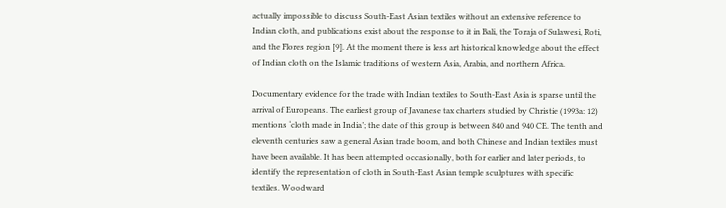actually impossible to discuss South-East Asian textiles without an extensive reference to Indian cloth, and publications exist about the response to it in Bali, the Toraja of Sulawesi, Roti, and the Flores region [9]. At the moment there is less art historical knowledge about the effect of Indian cloth on the Islamic traditions of western Asia, Arabia, and northern Africa.

Documentary evidence for the trade with Indian textiles to South-East Asia is sparse until the arrival of Europeans. The earliest group of Javanese tax charters studied by Christie (1993a: 12) mentions ‘cloth made in India’; the date of this group is between 840 and 940 CE. The tenth and eleventh centuries saw a general Asian trade boom, and both Chinese and Indian textiles must have been available. It has been attempted occasionally, both for earlier and later periods, to identify the representation of cloth in South-East Asian temple sculptures with specific textiles. Woodward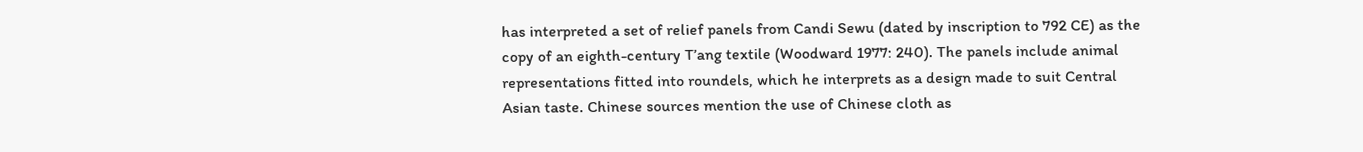has interpreted a set of relief panels from Candi Sewu (dated by inscription to 792 CE) as the copy of an eighth-century T’ang textile (Woodward 1977: 240). The panels include animal representations fitted into roundels, which he interprets as a design made to suit Central Asian taste. Chinese sources mention the use of Chinese cloth as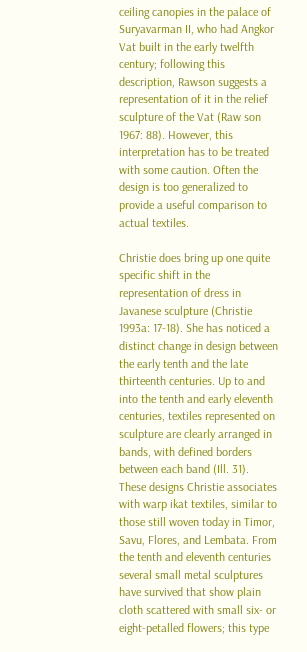ceiling canopies in the palace of Suryavarman II, who had Angkor Vat built in the early twelfth century; following this description, Rawson suggests a representation of it in the relief sculpture of the Vat (Raw son 1967: 88). However, this interpretation has to be treated with some caution. Often the design is too generalized to provide a useful comparison to actual textiles.

Christie does bring up one quite specific shift in the representation of dress in Javanese sculpture (Christie 1993a: 17-18). She has noticed a distinct change in design between the early tenth and the late thirteenth centuries. Up to and into the tenth and early eleventh centuries, textiles represented on sculpture are clearly arranged in bands, with defined borders between each band (Ill. 31). These designs Christie associates with warp ikat textiles, similar to those still woven today in Timor, Savu, Flores, and Lembata. From the tenth and eleventh centuries several small metal sculptures have survived that show plain cloth scattered with small six- or eight-petalled flowers; this type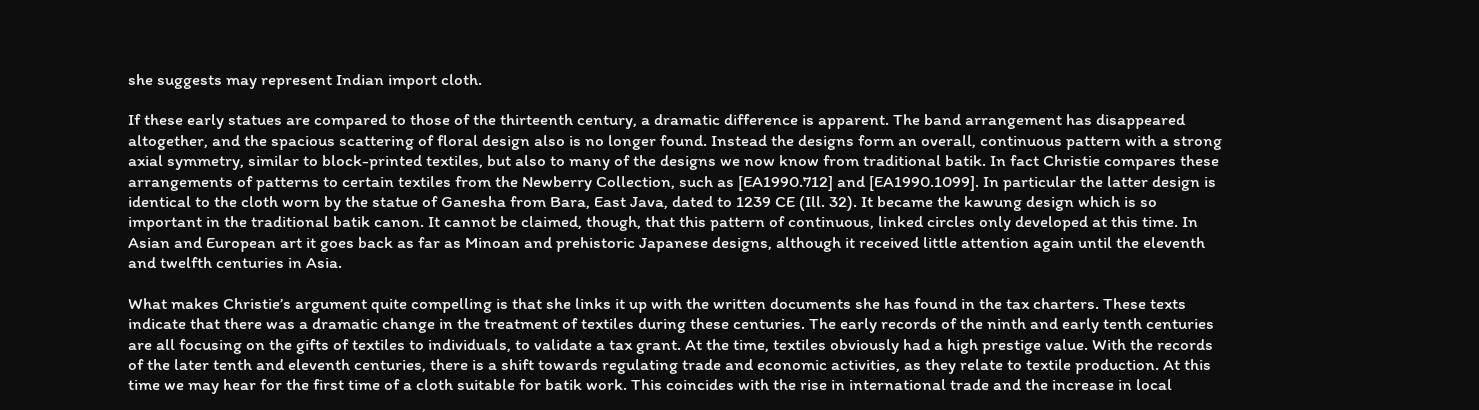she suggests may represent Indian import cloth.

If these early statues are compared to those of the thirteenth century, a dramatic difference is apparent. The band arrangement has disappeared altogether, and the spacious scattering of floral design also is no longer found. Instead the designs form an overall, continuous pattern with a strong axial symmetry, similar to block-printed textiles, but also to many of the designs we now know from traditional batik. In fact Christie compares these arrangements of patterns to certain textiles from the Newberry Collection, such as [EA1990.712] and [EA1990.1099]. In particular the latter design is identical to the cloth worn by the statue of Ganesha from Bara, East Java, dated to 1239 CE (Ill. 32). It became the kawung design which is so important in the traditional batik canon. It cannot be claimed, though, that this pattern of continuous, linked circles only developed at this time. In Asian and European art it goes back as far as Minoan and prehistoric Japanese designs, although it received little attention again until the eleventh and twelfth centuries in Asia.

What makes Christie’s argument quite compelling is that she links it up with the written documents she has found in the tax charters. These texts indicate that there was a dramatic change in the treatment of textiles during these centuries. The early records of the ninth and early tenth centuries are all focusing on the gifts of textiles to individuals, to validate a tax grant. At the time, textiles obviously had a high prestige value. With the records of the later tenth and eleventh centuries, there is a shift towards regulating trade and economic activities, as they relate to textile production. At this time we may hear for the first time of a cloth suitable for batik work. This coincides with the rise in international trade and the increase in local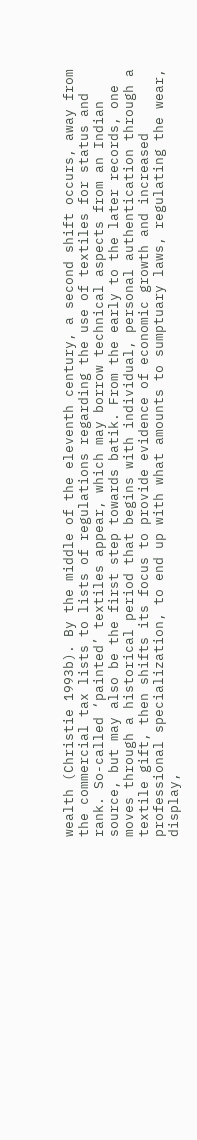wealth (Christie 1993b). By the middle of the eleventh century, a second shift occurs, away from the commercial tax lists to lists of regulations regarding the use of textiles for status and rank. So-called ‘painted’ textiles appear, which may borrow technical aspects from an Indian source, but may also be the first step towards batik. From the early to the later records, one moves through a historical period that begins with individual, personal authentication through a textile gift, then shifts its focus to provide evidence of economic growth and increased professional specialization, to end up with what amounts to sumptuary laws, regulating the wear, display,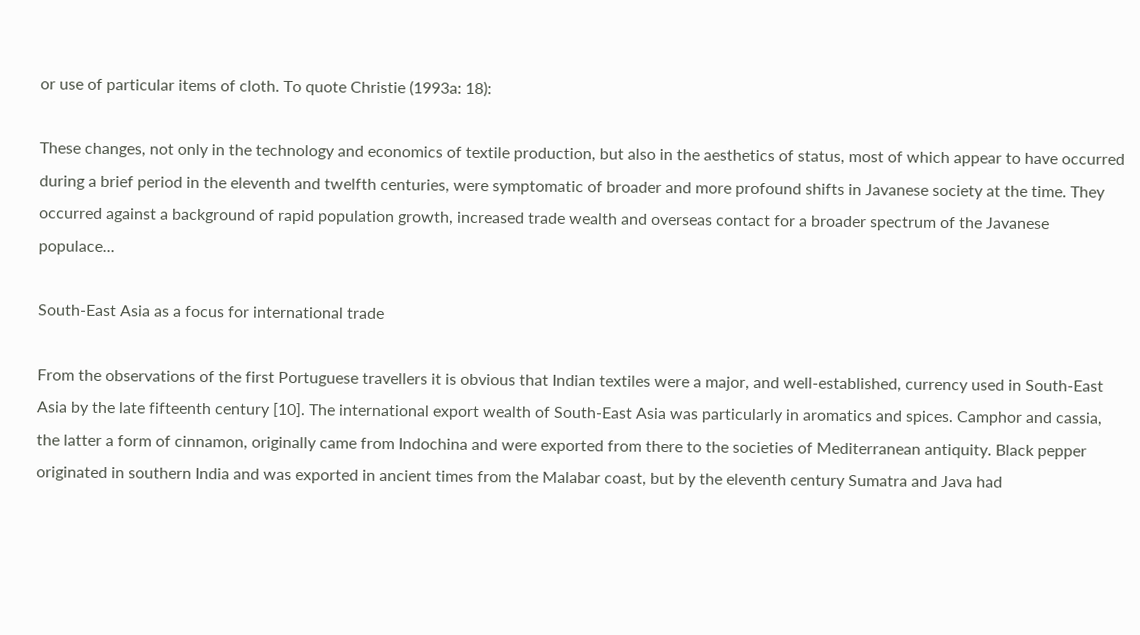or use of particular items of cloth. To quote Christie (1993a: 18):

These changes, not only in the technology and economics of textile production, but also in the aesthetics of status, most of which appear to have occurred during a brief period in the eleventh and twelfth centuries, were symptomatic of broader and more profound shifts in Javanese society at the time. They occurred against a background of rapid population growth, increased trade wealth and overseas contact for a broader spectrum of the Javanese populace...

South-East Asia as a focus for international trade

From the observations of the first Portuguese travellers it is obvious that Indian textiles were a major, and well-established, currency used in South-East Asia by the late fifteenth century [10]. The international export wealth of South-East Asia was particularly in aromatics and spices. Camphor and cassia, the latter a form of cinnamon, originally came from Indochina and were exported from there to the societies of Mediterranean antiquity. Black pepper originated in southern India and was exported in ancient times from the Malabar coast, but by the eleventh century Sumatra and Java had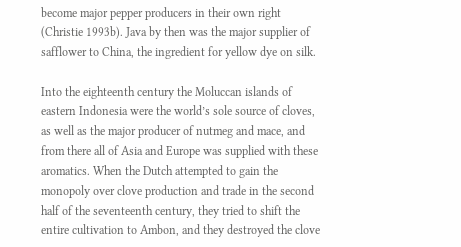become major pepper producers in their own right (Christie 1993b). Java by then was the major supplier of safflower to China, the ingredient for yellow dye on silk.

Into the eighteenth century the Moluccan islands of eastern Indonesia were the world’s sole source of cloves, as well as the major producer of nutmeg and mace, and from there all of Asia and Europe was supplied with these aromatics. When the Dutch attempted to gain the monopoly over clove production and trade in the second half of the seventeenth century, they tried to shift the entire cultivation to Ambon, and they destroyed the clove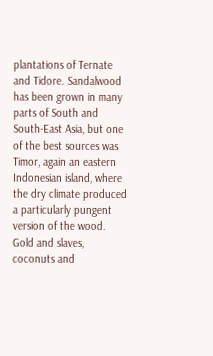plantations of Ternate and Tidore. Sandalwood has been grown in many parts of South and South-East Asia, but one of the best sources was Timor, again an eastern Indonesian island, where the dry climate produced a particularly pungent version of the wood. Gold and slaves, coconuts and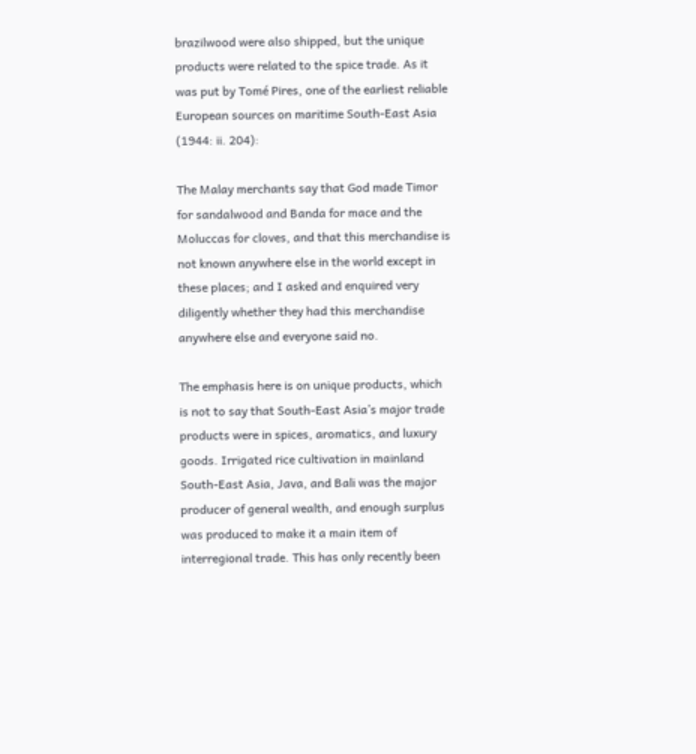brazilwood were also shipped, but the unique products were related to the spice trade. As it was put by Tomé Pires, one of the earliest reliable European sources on maritime South-East Asia (1944: ii. 204):

The Malay merchants say that God made Timor for sandalwood and Banda for mace and the Moluccas for cloves, and that this merchandise is not known anywhere else in the world except in these places; and I asked and enquired very diligently whether they had this merchandise anywhere else and everyone said no.

The emphasis here is on unique products, which is not to say that South-East Asia’s major trade products were in spices, aromatics, and luxury goods. Irrigated rice cultivation in mainland South-East Asia, Java, and Bali was the major producer of general wealth, and enough surplus was produced to make it a main item of interregional trade. This has only recently been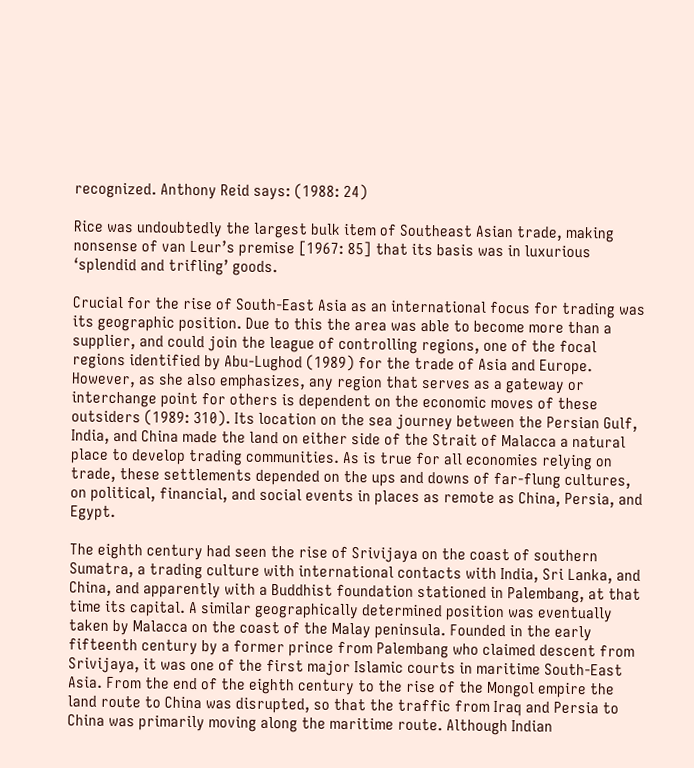recognized. Anthony Reid says: (1988: 24)

Rice was undoubtedly the largest bulk item of Southeast Asian trade, making nonsense of van Leur’s premise [1967: 85] that its basis was in luxurious ‘splendid and trifling’ goods.

Crucial for the rise of South-East Asia as an international focus for trading was its geographic position. Due to this the area was able to become more than a supplier, and could join the league of controlling regions, one of the focal regions identified by Abu-Lughod (1989) for the trade of Asia and Europe. However, as she also emphasizes, any region that serves as a gateway or interchange point for others is dependent on the economic moves of these outsiders (1989: 310). Its location on the sea journey between the Persian Gulf, India, and China made the land on either side of the Strait of Malacca a natural place to develop trading communities. As is true for all economies relying on trade, these settlements depended on the ups and downs of far-flung cultures, on political, financial, and social events in places as remote as China, Persia, and Egypt.

The eighth century had seen the rise of Srivijaya on the coast of southern Sumatra, a trading culture with international contacts with India, Sri Lanka, and China, and apparently with a Buddhist foundation stationed in Palembang, at that time its capital. A similar geographically determined position was eventually taken by Malacca on the coast of the Malay peninsula. Founded in the early fifteenth century by a former prince from Palembang who claimed descent from Srivijaya, it was one of the first major Islamic courts in maritime South-East Asia. From the end of the eighth century to the rise of the Mongol empire the land route to China was disrupted, so that the traffic from Iraq and Persia to China was primarily moving along the maritime route. Although Indian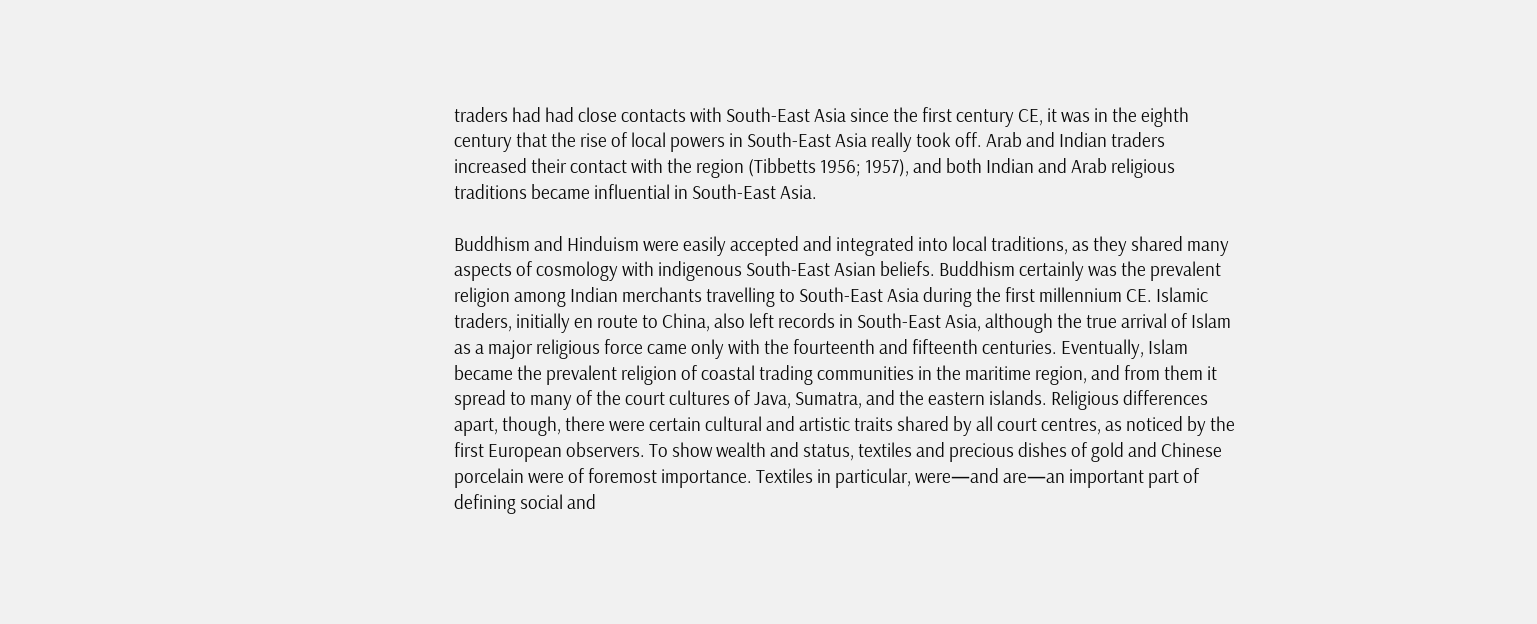traders had had close contacts with South-East Asia since the first century CE, it was in the eighth century that the rise of local powers in South-East Asia really took off. Arab and Indian traders increased their contact with the region (Tibbetts 1956; 1957), and both Indian and Arab religious traditions became influential in South-East Asia.

Buddhism and Hinduism were easily accepted and integrated into local traditions, as they shared many aspects of cosmology with indigenous South-East Asian beliefs. Buddhism certainly was the prevalent religion among Indian merchants travelling to South-East Asia during the first millennium CE. Islamic traders, initially en route to China, also left records in South-East Asia, although the true arrival of Islam as a major religious force came only with the fourteenth and fifteenth centuries. Eventually, Islam became the prevalent religion of coastal trading communities in the maritime region, and from them it spread to many of the court cultures of Java, Sumatra, and the eastern islands. Religious differences apart, though, there were certain cultural and artistic traits shared by all court centres, as noticed by the first European observers. To show wealth and status, textiles and precious dishes of gold and Chinese porcelain were of foremost importance. Textiles in particular, were—and are—an important part of defining social and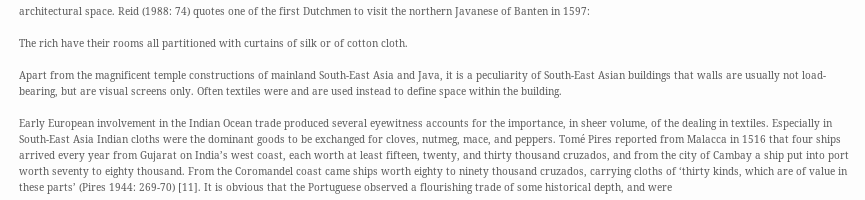architectural space. Reid (1988: 74) quotes one of the first Dutchmen to visit the northern Javanese of Banten in 1597:

The rich have their rooms all partitioned with curtains of silk or of cotton cloth.

Apart from the magnificent temple constructions of mainland South-East Asia and Java, it is a peculiarity of South-East Asian buildings that walls are usually not load-bearing, but are visual screens only. Often textiles were and are used instead to define space within the building.

Early European involvement in the Indian Ocean trade produced several eyewitness accounts for the importance, in sheer volume, of the dealing in textiles. Especially in South-East Asia Indian cloths were the dominant goods to be exchanged for cloves, nutmeg, mace, and peppers. Tomé Pires reported from Malacca in 1516 that four ships arrived every year from Gujarat on India’s west coast, each worth at least fifteen, twenty, and thirty thousand cruzados, and from the city of Cambay a ship put into port worth seventy to eighty thousand. From the Coromandel coast came ships worth eighty to ninety thousand cruzados, carrying cloths of ‘thirty kinds, which are of value in these parts’ (Pires 1944: 269-70) [11]. It is obvious that the Portuguese observed a flourishing trade of some historical depth, and were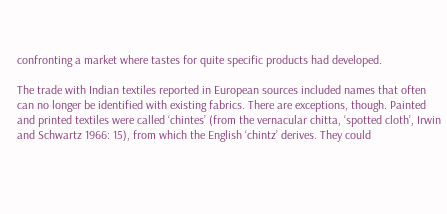confronting a market where tastes for quite specific products had developed.

The trade with Indian textiles reported in European sources included names that often can no longer be identified with existing fabrics. There are exceptions, though. Painted and printed textiles were called ‘chintes’ (from the vernacular chitta, ‘spotted cloth’, Irwin and Schwartz 1966: 15), from which the English ‘chintz’ derives. They could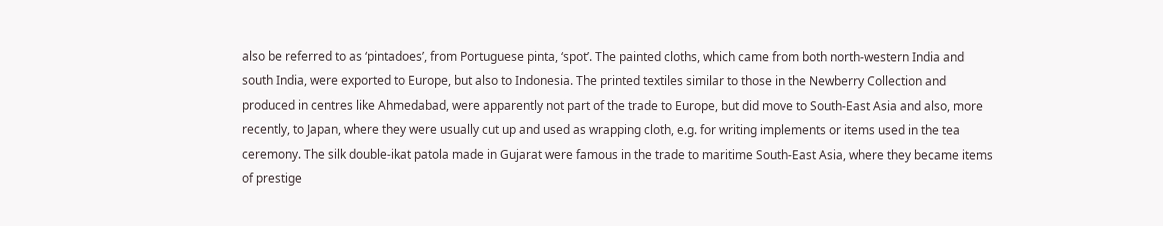also be referred to as ‘pintadoes’, from Portuguese pinta, ‘spot’. The painted cloths, which came from both north-western India and south India, were exported to Europe, but also to Indonesia. The printed textiles similar to those in the Newberry Collection and produced in centres like Ahmedabad, were apparently not part of the trade to Europe, but did move to South-East Asia and also, more recently, to Japan, where they were usually cut up and used as wrapping cloth, e.g. for writing implements or items used in the tea ceremony. The silk double-ikat patola made in Gujarat were famous in the trade to maritime South-East Asia, where they became items of prestige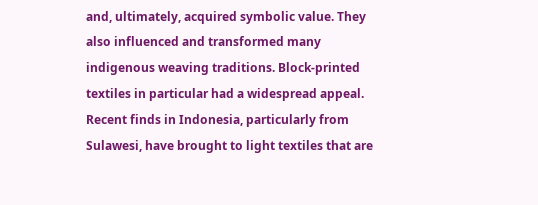and, ultimately, acquired symbolic value. They also influenced and transformed many indigenous weaving traditions. Block-printed textiles in particular had a widespread appeal. Recent finds in Indonesia, particularly from Sulawesi, have brought to light textiles that are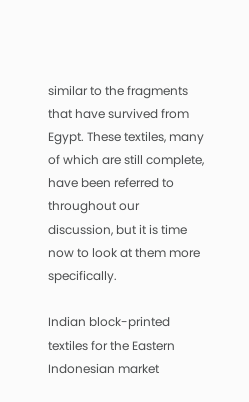similar to the fragments that have survived from Egypt. These textiles, many of which are still complete, have been referred to throughout our discussion, but it is time now to look at them more specifically.

Indian block-printed textiles for the Eastern Indonesian market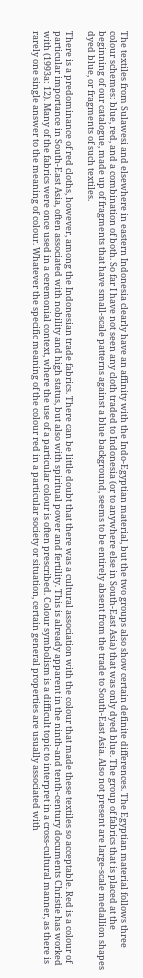The textiles from Sulawesi and elsewhere in eastern Indonesia clearly have an affinity with the Indo-Egyptian material, but the two groups also show certain definite differences. The Egyptian material follows three colour schemes: blue, red, and a combination of both. So far I have not seen any cloth traded to Indonesia (or to anywhere else in South-East Asia) that was only dyed blue. The group of fabrics that is placed at the beginning of our catalogue, made up of fragments that have small-scale patterns against a blue background, seems to be entirely absent from the trade to South-East Asia. Also not present are large-scale medallion shapes dyed blue, or fragments of such textiles.

There is a predominance of red cloths, however, among the Indonesian trade fabrics. There can be little doubt that there was a cultural association with the colour that made these textiles so acceptable. Red is a colour of particular importance in South-East Asia, often associated with nobility and high status, but also with spiritual power and fertility. This is already apparent in the ninth-and tenth-century documents Christie has worked with (1993a: 12). Many of the fabrics were once used in a ceremonial context, where the use of a particular colour is often prescribed. Colour symbolism is a difficult topic to interpret in a cross-cultural manner, as there is rarely one single answer to the meaning of colour. Whatever the specific meaning of the colour red in a particular society or situation, certain general properties are usually associated with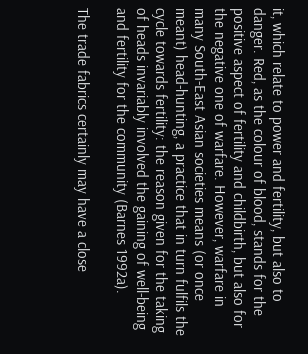it, which relate to power and fertility, but also to danger. Red, as the colour of blood, stands for the positive aspect of fertility and childbirth, but also for the negative one of warfare. However, warfare in many South-East Asian societies means (or once meant) head-hunting, a practice that in turn fulfils the cycle towards fertility: the reason given for the taking of heads invariably involved the gaining of well-being and fertility for the community (Barnes 1992a).

The trade fabrics certainly may have a close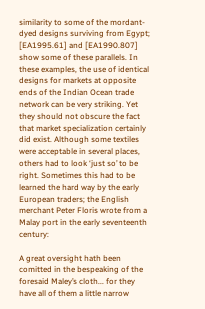similarity to some of the mordant-dyed designs surviving from Egypt; [EA1995.61] and [EA1990.807] show some of these parallels. In these examples, the use of identical designs for markets at opposite ends of the Indian Ocean trade network can be very striking. Yet they should not obscure the fact that market specialization certainly did exist. Although some textiles were acceptable in several places, others had to look ‘just so’ to be right. Sometimes this had to be learned the hard way by the early European traders; the English merchant Peter Floris wrote from a Malay port in the early seventeenth century:

A great oversight hath been comitted in the bespeaking of the foresaid Maley’s cloth... for they have all of them a little narrow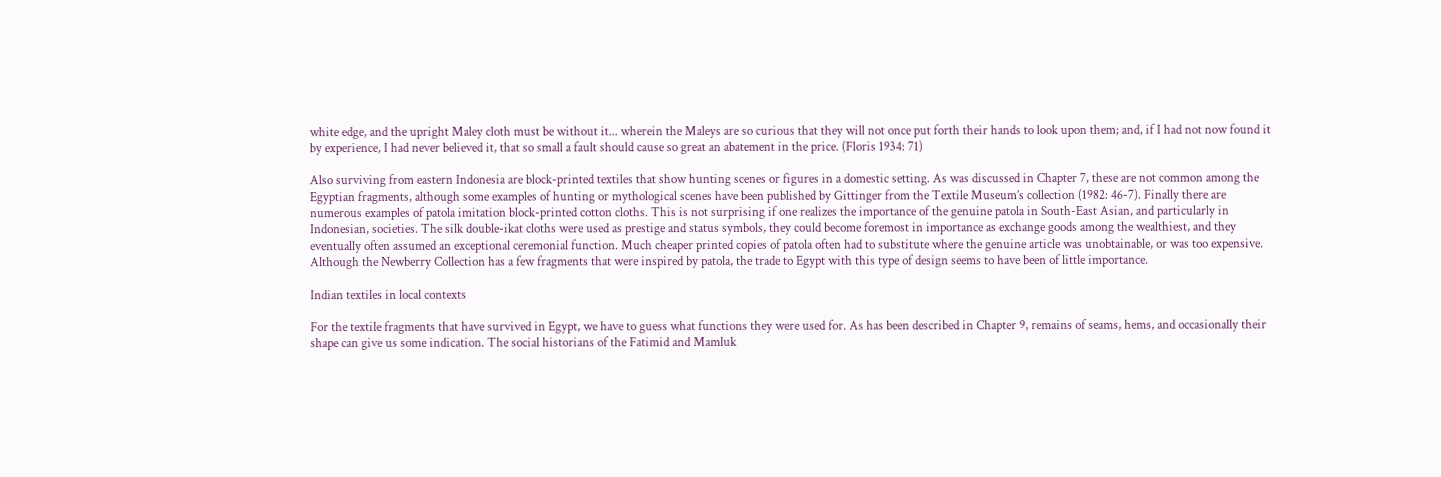white edge, and the upright Maley cloth must be without it... wherein the Maleys are so curious that they will not once put forth their hands to look upon them; and, if I had not now found it by experience, I had never believed it, that so small a fault should cause so great an abatement in the price. (Floris 1934: 71)

Also surviving from eastern Indonesia are block-printed textiles that show hunting scenes or figures in a domestic setting. As was discussed in Chapter 7, these are not common among the Egyptian fragments, although some examples of hunting or mythological scenes have been published by Gittinger from the Textile Museum’s collection (1982: 46-7). Finally there are numerous examples of patola imitation block-printed cotton cloths. This is not surprising if one realizes the importance of the genuine patola in South-East Asian, and particularly in Indonesian, societies. The silk double-ikat cloths were used as prestige and status symbols, they could become foremost in importance as exchange goods among the wealthiest, and they eventually often assumed an exceptional ceremonial function. Much cheaper printed copies of patola often had to substitute where the genuine article was unobtainable, or was too expensive. Although the Newberry Collection has a few fragments that were inspired by patola, the trade to Egypt with this type of design seems to have been of little importance.

Indian textiles in local contexts

For the textile fragments that have survived in Egypt, we have to guess what functions they were used for. As has been described in Chapter 9, remains of seams, hems, and occasionally their shape can give us some indication. The social historians of the Fatimid and Mamluk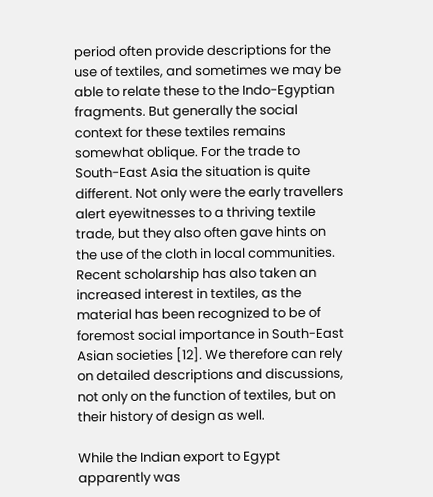period often provide descriptions for the use of textiles, and sometimes we may be able to relate these to the Indo-Egyptian fragments. But generally the social context for these textiles remains somewhat oblique. For the trade to South-East Asia the situation is quite different. Not only were the early travellers alert eyewitnesses to a thriving textile trade, but they also often gave hints on the use of the cloth in local communities. Recent scholarship has also taken an increased interest in textiles, as the material has been recognized to be of foremost social importance in South-East Asian societies [12]. We therefore can rely on detailed descriptions and discussions, not only on the function of textiles, but on their history of design as well.

While the Indian export to Egypt apparently was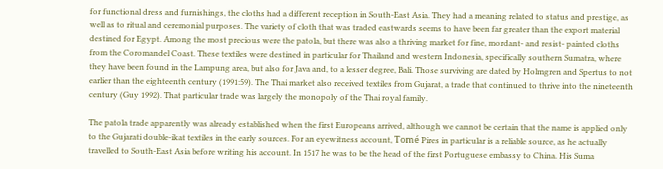for functional dress and furnishings, the cloths had a different reception in South-East Asia. They had a meaning related to status and prestige, as well as to ritual and ceremonial purposes. The variety of cloth that was traded eastwards seems to have been far greater than the export material destined for Egypt. Among the most precious were the patola, but there was also a thriving market for fine, mordant- and resist- painted cloths from the Coromandel Coast. These textiles were destined in particular for Thailand and western Indonesia, specifically southern Sumatra, where they have been found in the Lampung area, but also for Java and, to a lesser degree, Bali. Those surviving are dated by Holmgren and Spertus to not earlier than the eighteenth century (1991:59). The Thai market also received textiles from Gujarat, a trade that continued to thrive into the nineteenth century (Guy 1992). That particular trade was largely the monopoly of the Thai royal family.

The patola trade apparently was already established when the first Europeans arrived, although we cannot be certain that the name is applied only to the Gujarati double-ikat textiles in the early sources. For an eyewitness account, Tomé Pires in particular is a reliable source, as he actually travelled to South-East Asia before writing his account. In 1517 he was to be the head of the first Portuguese embassy to China. His Suma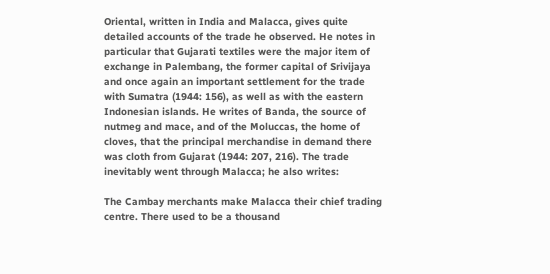Oriental, written in India and Malacca, gives quite detailed accounts of the trade he observed. He notes in particular that Gujarati textiles were the major item of exchange in Palembang, the former capital of Srivijaya and once again an important settlement for the trade with Sumatra (1944: 156), as well as with the eastern Indonesian islands. He writes of Banda, the source of nutmeg and mace, and of the Moluccas, the home of cloves, that the principal merchandise in demand there was cloth from Gujarat (1944: 207, 216). The trade inevitably went through Malacca; he also writes:

The Cambay merchants make Malacca their chief trading centre. There used to be a thousand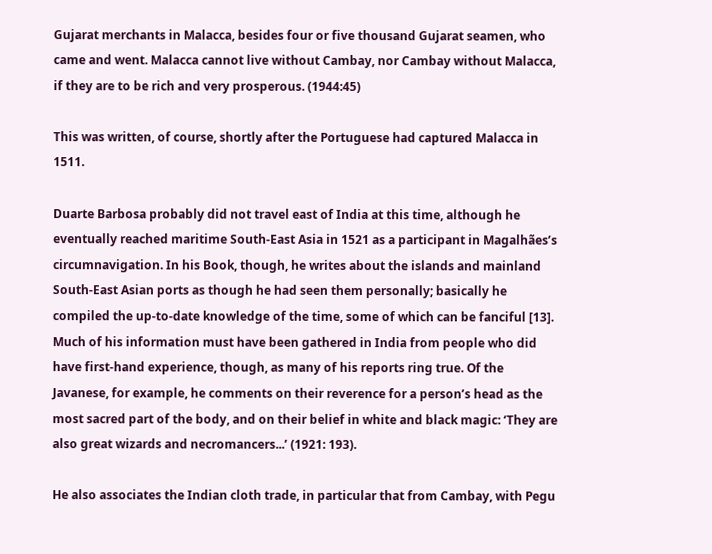Gujarat merchants in Malacca, besides four or five thousand Gujarat seamen, who came and went. Malacca cannot live without Cambay, nor Cambay without Malacca, if they are to be rich and very prosperous. (1944:45)

This was written, of course, shortly after the Portuguese had captured Malacca in 1511.

Duarte Barbosa probably did not travel east of India at this time, although he eventually reached maritime South-East Asia in 1521 as a participant in Magalhães’s circumnavigation. In his Book, though, he writes about the islands and mainland South-East Asian ports as though he had seen them personally; basically he compiled the up-to-date knowledge of the time, some of which can be fanciful [13]. Much of his information must have been gathered in India from people who did have first-hand experience, though, as many of his reports ring true. Of the Javanese, for example, he comments on their reverence for a person’s head as the most sacred part of the body, and on their belief in white and black magic: ‘They are also great wizards and necromancers...’ (1921: 193).

He also associates the Indian cloth trade, in particular that from Cambay, with Pegu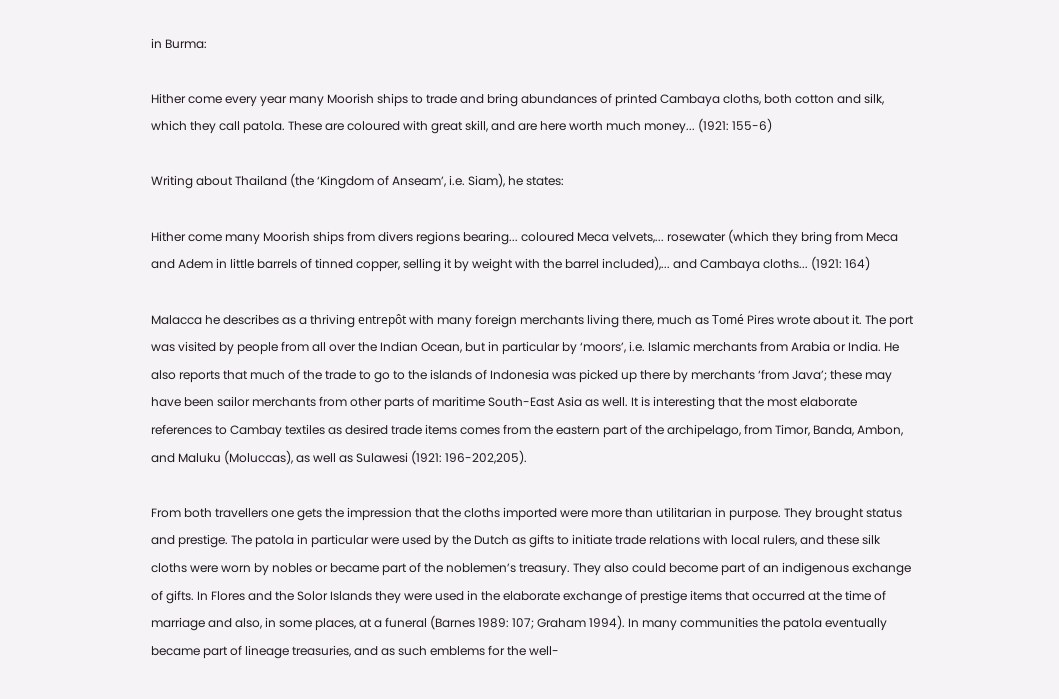in Burma:

Hither come every year many Moorish ships to trade and bring abundances of printed Cambaya cloths, both cotton and silk, which they call patola. These are coloured with great skill, and are here worth much money... (1921: 155-6)

Writing about Thailand (the ‘Kingdom of Anseam’, i.e. Siam), he states:

Hither come many Moorish ships from divers regions bearing... coloured Meca velvets,... rosewater (which they bring from Meca and Adem in little barrels of tinned copper, selling it by weight with the barrel included),... and Cambaya cloths... (1921: 164)

Malacca he describes as a thriving entrepôt with many foreign merchants living there, much as Tomé Pires wrote about it. The port was visited by people from all over the Indian Ocean, but in particular by ‘moors’, i.e. Islamic merchants from Arabia or India. He also reports that much of the trade to go to the islands of Indonesia was picked up there by merchants ‘from Java’; these may have been sailor merchants from other parts of maritime South-East Asia as well. It is interesting that the most elaborate references to Cambay textiles as desired trade items comes from the eastern part of the archipelago, from Timor, Banda, Ambon, and Maluku (Moluccas), as well as Sulawesi (1921: 196-202,205).

From both travellers one gets the impression that the cloths imported were more than utilitarian in purpose. They brought status and prestige. The patola in particular were used by the Dutch as gifts to initiate trade relations with local rulers, and these silk cloths were worn by nobles or became part of the noblemen’s treasury. They also could become part of an indigenous exchange of gifts. In Flores and the Solor Islands they were used in the elaborate exchange of prestige items that occurred at the time of marriage and also, in some places, at a funeral (Barnes 1989: 107; Graham 1994). In many communities the patola eventually became part of lineage treasuries, and as such emblems for the well-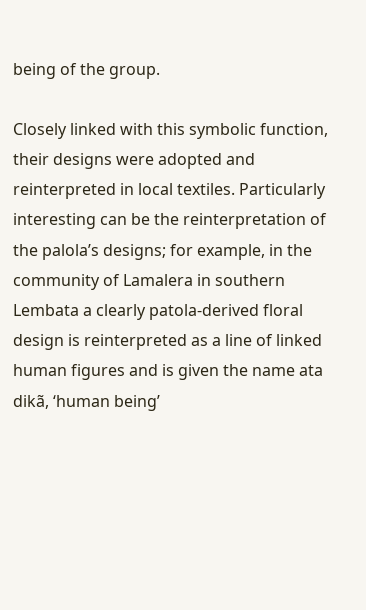being of the group.

Closely linked with this symbolic function, their designs were adopted and reinterpreted in local textiles. Particularly interesting can be the reinterpretation of the palola’s designs; for example, in the community of Lamalera in southern Lembata a clearly patola-derived floral design is reinterpreted as a line of linked human figures and is given the name ata dikã, ‘human being’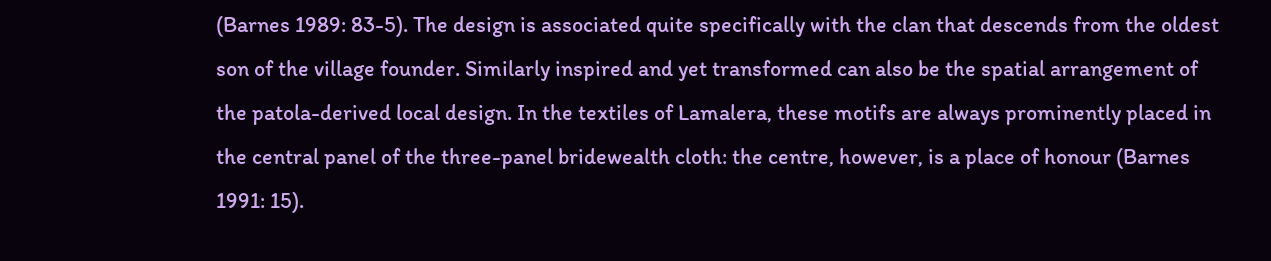(Barnes 1989: 83-5). The design is associated quite specifically with the clan that descends from the oldest son of the village founder. Similarly inspired and yet transformed can also be the spatial arrangement of the patola-derived local design. In the textiles of Lamalera, these motifs are always prominently placed in the central panel of the three-panel bridewealth cloth: the centre, however, is a place of honour (Barnes 1991: 15).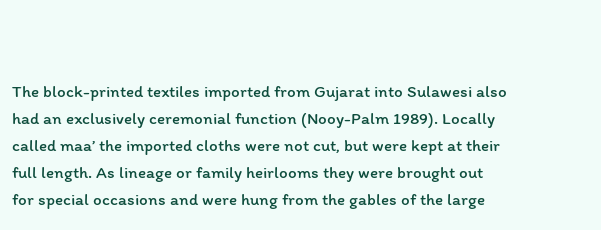The block-printed textiles imported from Gujarat into Sulawesi also had an exclusively ceremonial function (Nooy-Palm 1989). Locally called maa’ the imported cloths were not cut, but were kept at their full length. As lineage or family heirlooms they were brought out for special occasions and were hung from the gables of the large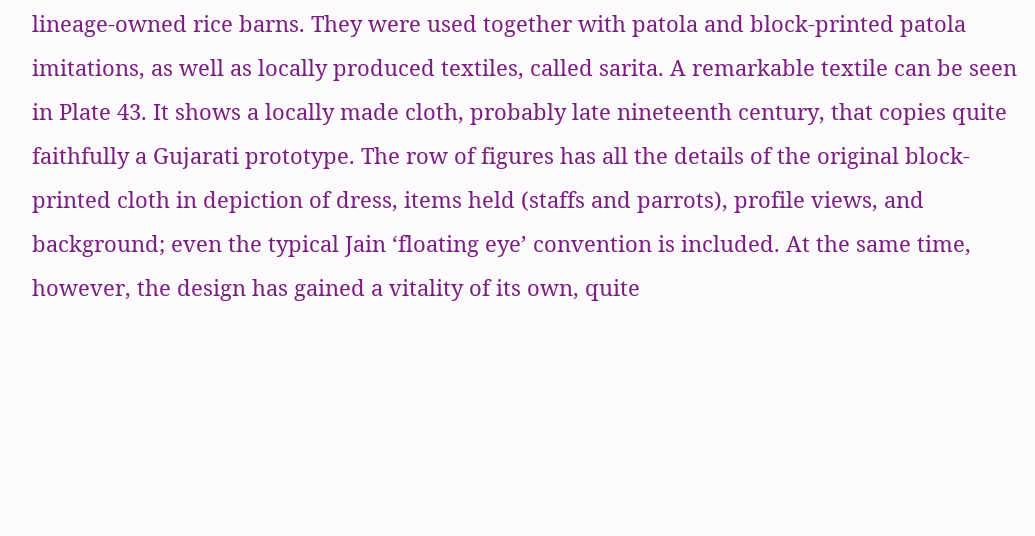lineage-owned rice barns. They were used together with patola and block-printed patola imitations, as well as locally produced textiles, called sarita. A remarkable textile can be seen in Plate 43. It shows a locally made cloth, probably late nineteenth century, that copies quite faithfully a Gujarati prototype. The row of figures has all the details of the original block-printed cloth in depiction of dress, items held (staffs and parrots), profile views, and background; even the typical Jain ‘floating eye’ convention is included. At the same time, however, the design has gained a vitality of its own, quite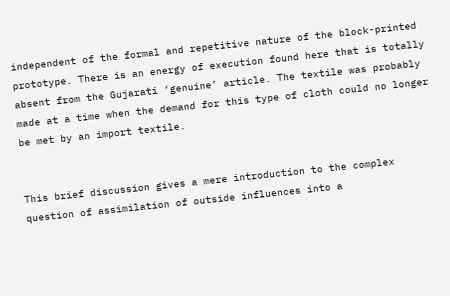independent of the formal and repetitive nature of the block-printed prototype. There is an energy of execution found here that is totally absent from the Gujarati ‘genuine’ article. The textile was probably made at a time when the demand for this type of cloth could no longer be met by an import textile.


This brief discussion gives a mere introduction to the complex question of assimilation of outside influences into a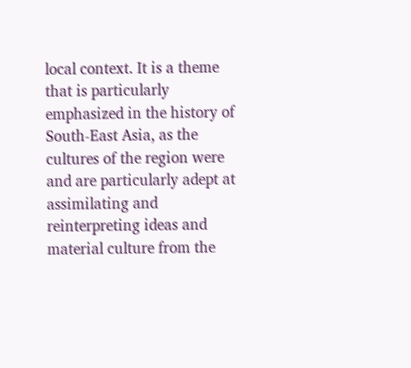local context. It is a theme that is particularly emphasized in the history of South-East Asia, as the cultures of the region were and are particularly adept at assimilating and reinterpreting ideas and material culture from the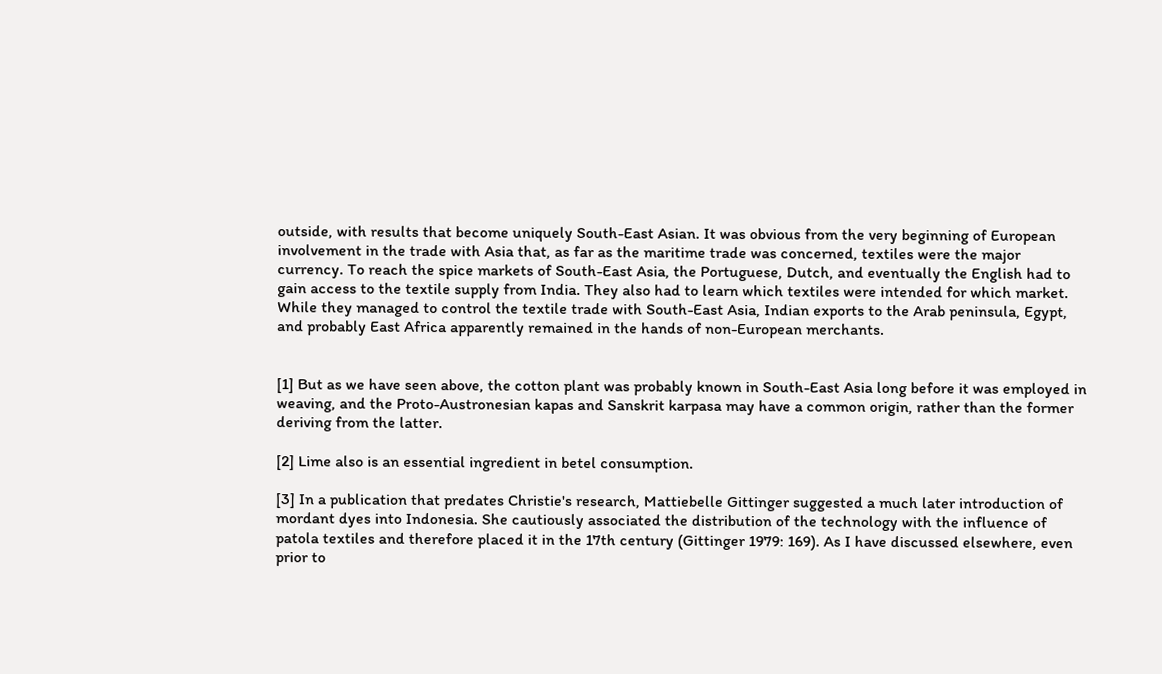outside, with results that become uniquely South-East Asian. It was obvious from the very beginning of European involvement in the trade with Asia that, as far as the maritime trade was concerned, textiles were the major currency. To reach the spice markets of South-East Asia, the Portuguese, Dutch, and eventually the English had to gain access to the textile supply from India. They also had to learn which textiles were intended for which market. While they managed to control the textile trade with South-East Asia, Indian exports to the Arab peninsula, Egypt, and probably East Africa apparently remained in the hands of non-European merchants.


[1] But as we have seen above, the cotton plant was probably known in South-East Asia long before it was employed in weaving, and the Proto-Austronesian kapas and Sanskrit karpasa may have a common origin, rather than the former deriving from the latter.

[2] Lime also is an essential ingredient in betel consumption.

[3] In a publication that predates Christie's research, Mattiebelle Gittinger suggested a much later introduction of mordant dyes into Indonesia. She cautiously associated the distribution of the technology with the influence of patola textiles and therefore placed it in the 17th century (Gittinger 1979: 169). As I have discussed elsewhere, even prior to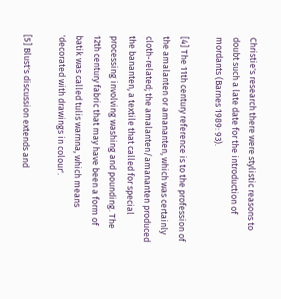Christie's research there were stylistic reasons to doubt such a late date for the introduction of mordants (Barnes 1989: 93).

[4] The 11th century reference is to the profession of the amalanten or amananten, which was certainly cloth-related; the amalanten/amananten produced the bananten, a textile that called for special processing involving washing and pounding. The 12th century fabric that may have been a form of batik was called tulis warnna, which means 'decorated with drawings in colour'.

[5] Blust's discussion extends and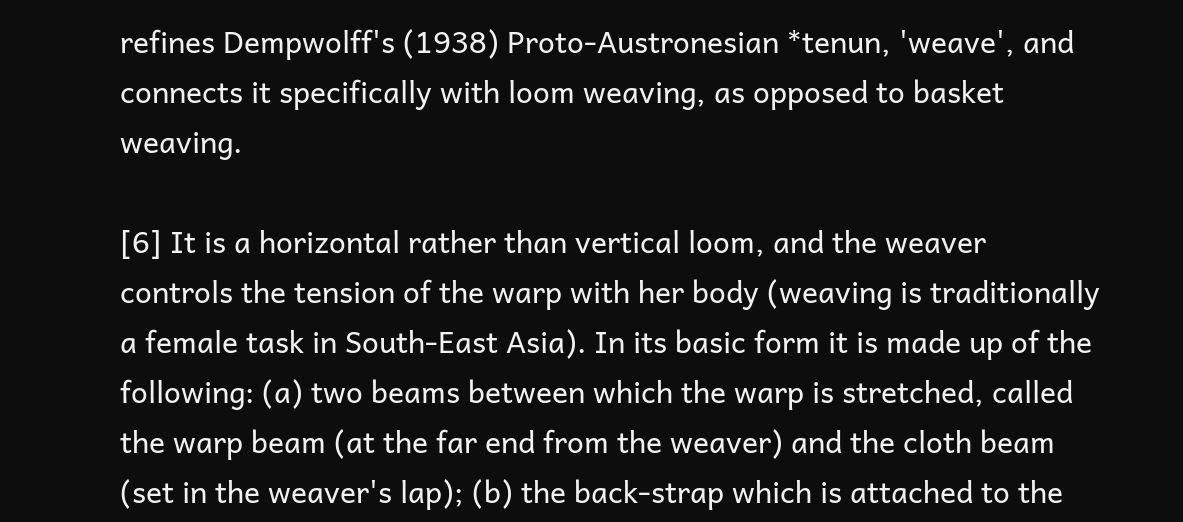refines Dempwolff's (1938) Proto-Austronesian *tenun, 'weave', and connects it specifically with loom weaving, as opposed to basket weaving.

[6] It is a horizontal rather than vertical loom, and the weaver controls the tension of the warp with her body (weaving is traditionally a female task in South-East Asia). In its basic form it is made up of the following: (a) two beams between which the warp is stretched, called the warp beam (at the far end from the weaver) and the cloth beam (set in the weaver's lap); (b) the back-strap which is attached to the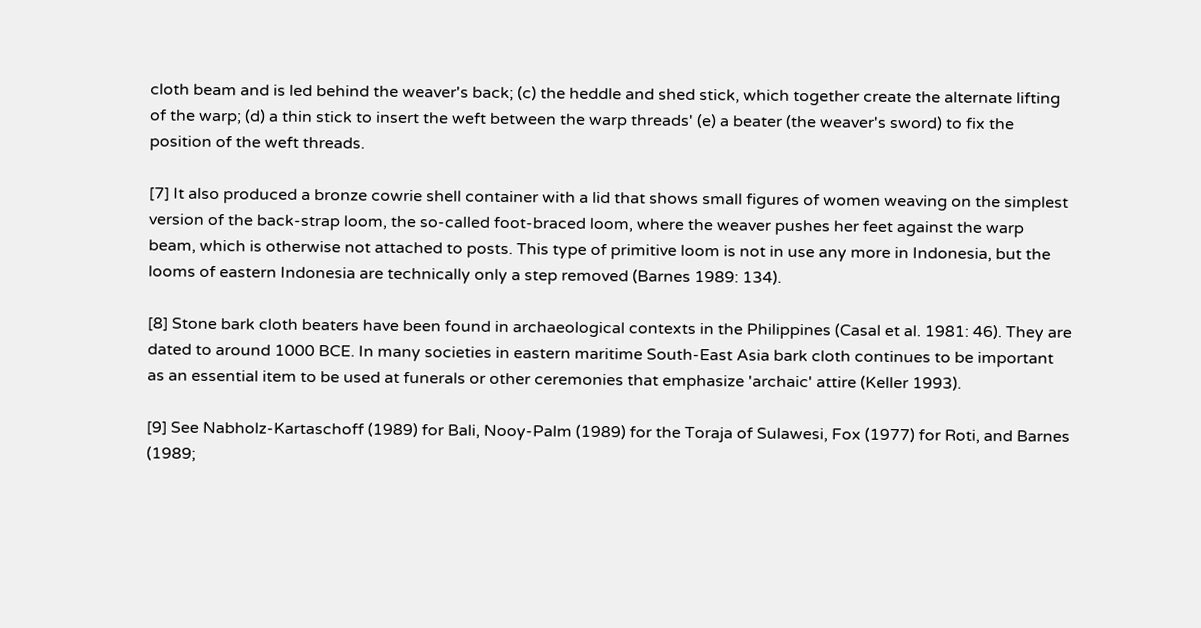cloth beam and is led behind the weaver's back; (c) the heddle and shed stick, which together create the alternate lifting of the warp; (d) a thin stick to insert the weft between the warp threads' (e) a beater (the weaver's sword) to fix the position of the weft threads.

[7] It also produced a bronze cowrie shell container with a lid that shows small figures of women weaving on the simplest version of the back-strap loom, the so-called foot-braced loom, where the weaver pushes her feet against the warp beam, which is otherwise not attached to posts. This type of primitive loom is not in use any more in Indonesia, but the looms of eastern Indonesia are technically only a step removed (Barnes 1989: 134).

[8] Stone bark cloth beaters have been found in archaeological contexts in the Philippines (Casal et al. 1981: 46). They are dated to around 1000 BCE. In many societies in eastern maritime South-East Asia bark cloth continues to be important as an essential item to be used at funerals or other ceremonies that emphasize 'archaic' attire (Keller 1993).

[9] See Nabholz-Kartaschoff (1989) for Bali, Nooy-Palm (1989) for the Toraja of Sulawesi, Fox (1977) for Roti, and Barnes (1989;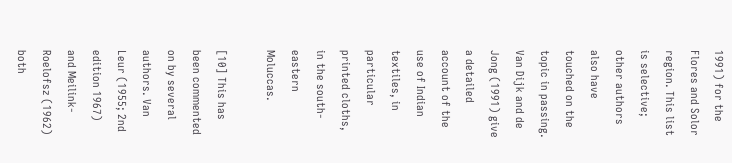1991) for the Flores and Solor region. This list is selective; other authors also have touched on the topic in passing. Van Dijk and de Jong (1991) give a detailed account of the use of Indian textiles, in particular printed cloths, in the south-eastern Moluccas.

[10] This has been commented on by several authors. Van Leur (1955; 2nd edition 1967) and Meilink-Roelofsz (1962) both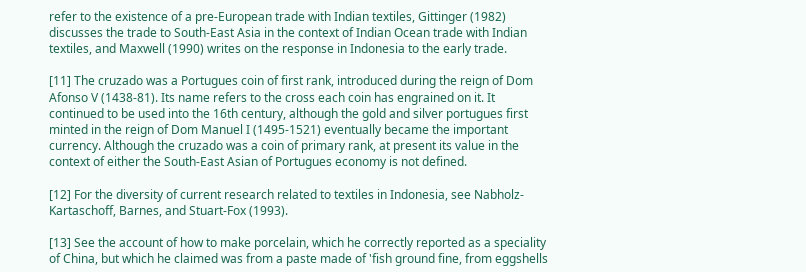refer to the existence of a pre-European trade with Indian textiles, Gittinger (1982) discusses the trade to South-East Asia in the context of Indian Ocean trade with Indian textiles, and Maxwell (1990) writes on the response in Indonesia to the early trade.

[11] The cruzado was a Portugues coin of first rank, introduced during the reign of Dom Afonso V (1438-81). Its name refers to the cross each coin has engrained on it. It continued to be used into the 16th century, although the gold and silver portugues first minted in the reign of Dom Manuel I (1495-1521) eventually became the important currency. Although the cruzado was a coin of primary rank, at present its value in the context of either the South-East Asian of Portugues economy is not defined.

[12] For the diversity of current research related to textiles in Indonesia, see Nabholz-Kartaschoff, Barnes, and Stuart-Fox (1993).

[13] See the account of how to make porcelain, which he correctly reported as a speciality of China, but which he claimed was from a paste made of 'fish ground fine, from eggshells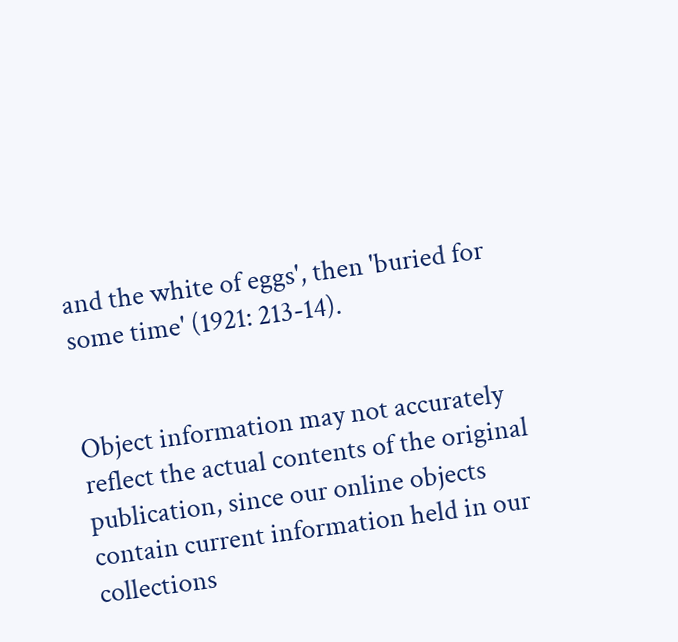and the white of eggs', then 'buried for some time' (1921: 213-14).


Object information may not accurately reflect the actual contents of the original publication, since our online objects contain current information held in our collections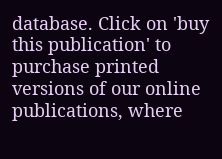database. Click on 'buy this publication' to purchase printed versions of our online publications, where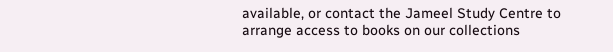available, or contact the Jameel Study Centre to arrange access to books on our collections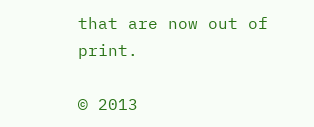that are now out of print.

© 2013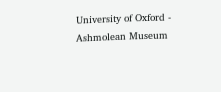University of Oxford - Ashmolean Museum